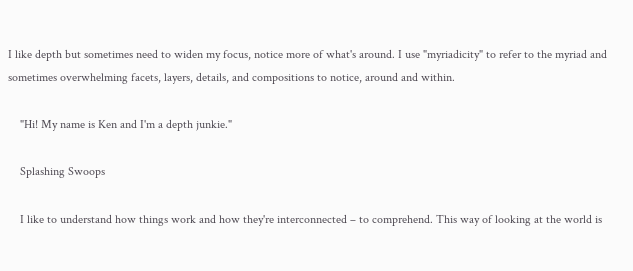I like depth but sometimes need to widen my focus, notice more of what's around. I use "myriadicity" to refer to the myriad and sometimes overwhelming facets, layers, details, and compositions to notice, around and within.

    "Hi! My name is Ken and I'm a depth junkie."

    Splashing Swoops

    I like to understand how things work and how they're interconnected – to comprehend. This way of looking at the world is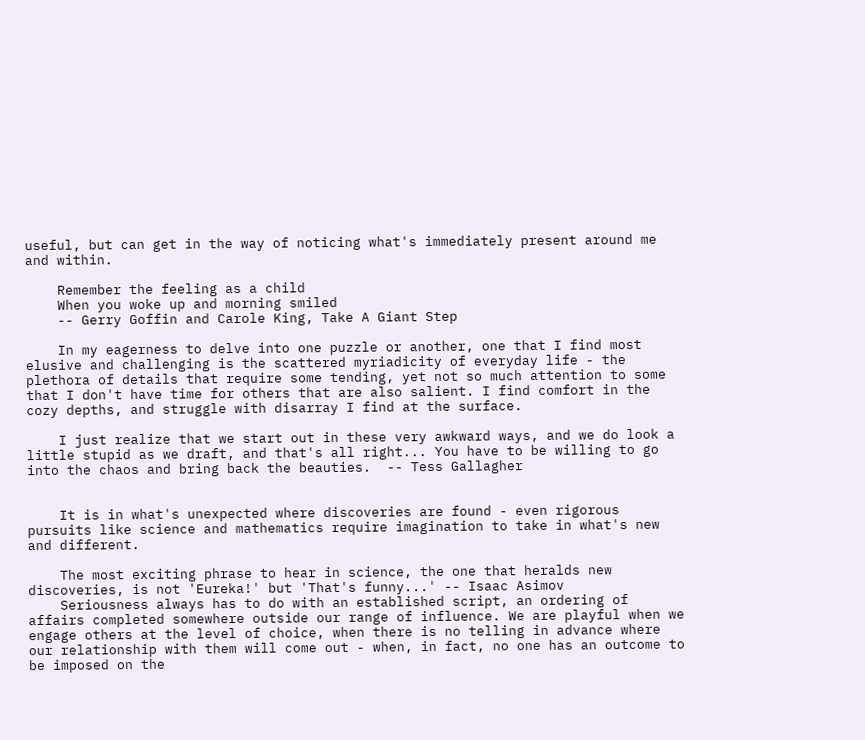useful, but can get in the way of noticing what's immediately present around me and within.

    Remember the feeling as a child
    When you woke up and morning smiled
    -- Gerry Goffin and Carole King, Take A Giant Step

    In my eagerness to delve into one puzzle or another, one that I find most elusive and challenging is the scattered myriadicity of everyday life - the plethora of details that require some tending, yet not so much attention to some that I don't have time for others that are also salient. I find comfort in the cozy depths, and struggle with disarray I find at the surface.

    I just realize that we start out in these very awkward ways, and we do look a little stupid as we draft, and that's all right... You have to be willing to go into the chaos and bring back the beauties.  -- Tess Gallagher


    It is in what's unexpected where discoveries are found - even rigorous pursuits like science and mathematics require imagination to take in what's new and different.

    The most exciting phrase to hear in science, the one that heralds new discoveries, is not 'Eureka!' but 'That's funny...' -- Isaac Asimov
    Seriousness always has to do with an established script, an ordering of affairs completed somewhere outside our range of influence. We are playful when we engage others at the level of choice, when there is no telling in advance where our relationship with them will come out - when, in fact, no one has an outcome to be imposed on the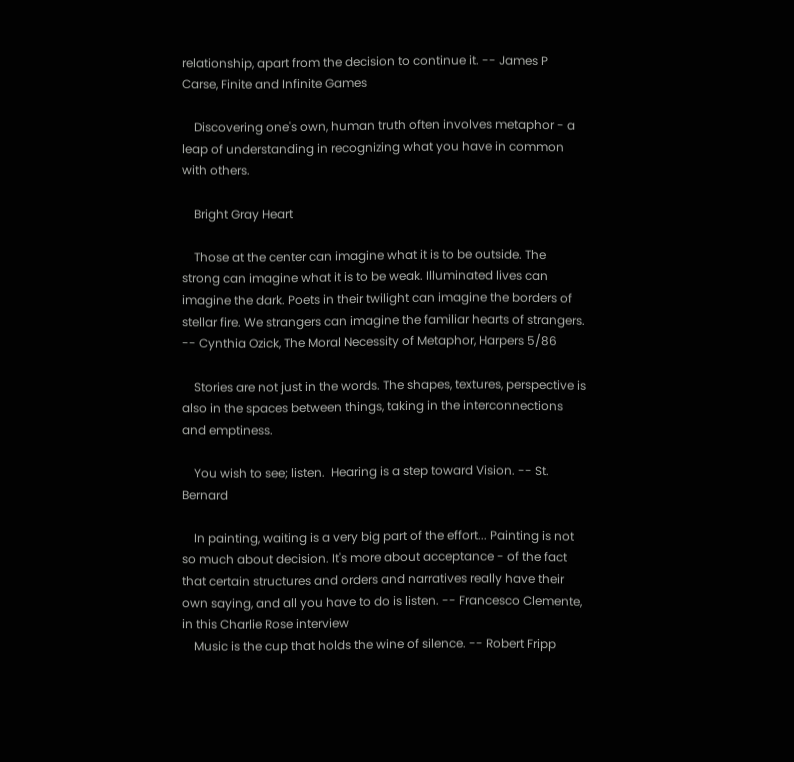relationship, apart from the decision to continue it. -- James P Carse, Finite and Infinite Games

    Discovering one's own, human truth often involves metaphor - a leap of understanding in recognizing what you have in common with others.

    Bright Gray Heart

    Those at the center can imagine what it is to be outside. The strong can imagine what it is to be weak. Illuminated lives can imagine the dark. Poets in their twilight can imagine the borders of stellar fire. We strangers can imagine the familiar hearts of strangers. -- Cynthia Ozick, The Moral Necessity of Metaphor, Harpers 5/86

    Stories are not just in the words. The shapes, textures, perspective is also in the spaces between things, taking in the interconnections and emptiness.

    You wish to see; listen.  Hearing is a step toward Vision. -- St. Bernard

    In painting, waiting is a very big part of the effort... Painting is not so much about decision. It's more about acceptance - of the fact that certain structures and orders and narratives really have their own saying, and all you have to do is listen. -- Francesco Clemente, in this Charlie Rose interview
    Music is the cup that holds the wine of silence. -- Robert Fripp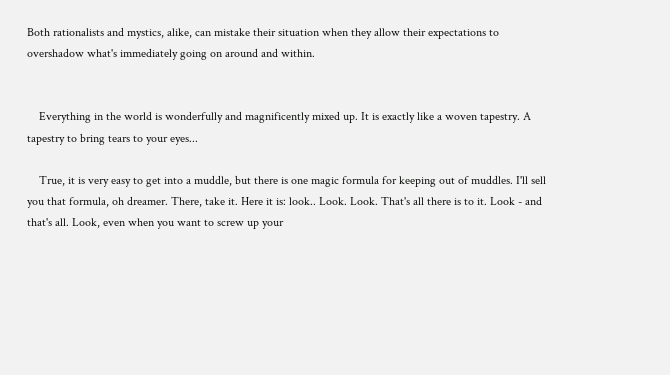Both rationalists and mystics, alike, can mistake their situation when they allow their expectations to overshadow what's immediately going on around and within.


    Everything in the world is wonderfully and magnificently mixed up. It is exactly like a woven tapestry. A tapestry to bring tears to your eyes...

    True, it is very easy to get into a muddle, but there is one magic formula for keeping out of muddles. I'll sell you that formula, oh dreamer. There, take it. Here it is: look.. Look. Look. That's all there is to it. Look - and that's all. Look, even when you want to screw up your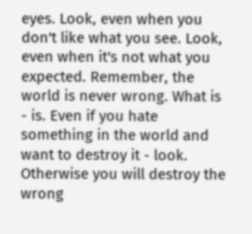eyes. Look, even when you don't like what you see. Look, even when it's not what you expected. Remember, the world is never wrong. What is - is. Even if you hate something in the world and want to destroy it - look. Otherwise you will destroy the wrong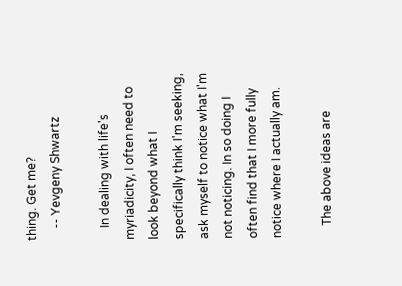thing. Get me?
    -- Yevgeny Shwartz

    In dealing with life's myriadicity, I often need to look beyond what I specifically think I'm seeking, ask myself to notice what I'm not noticing. In so doing I often find that I more fully notice where I actually am.

    The above ideas are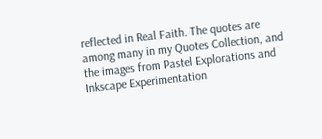reflected in Real Faith. The quotes are among many in my Quotes Collection, and the images from Pastel Explorations and Inkscape Experimentation